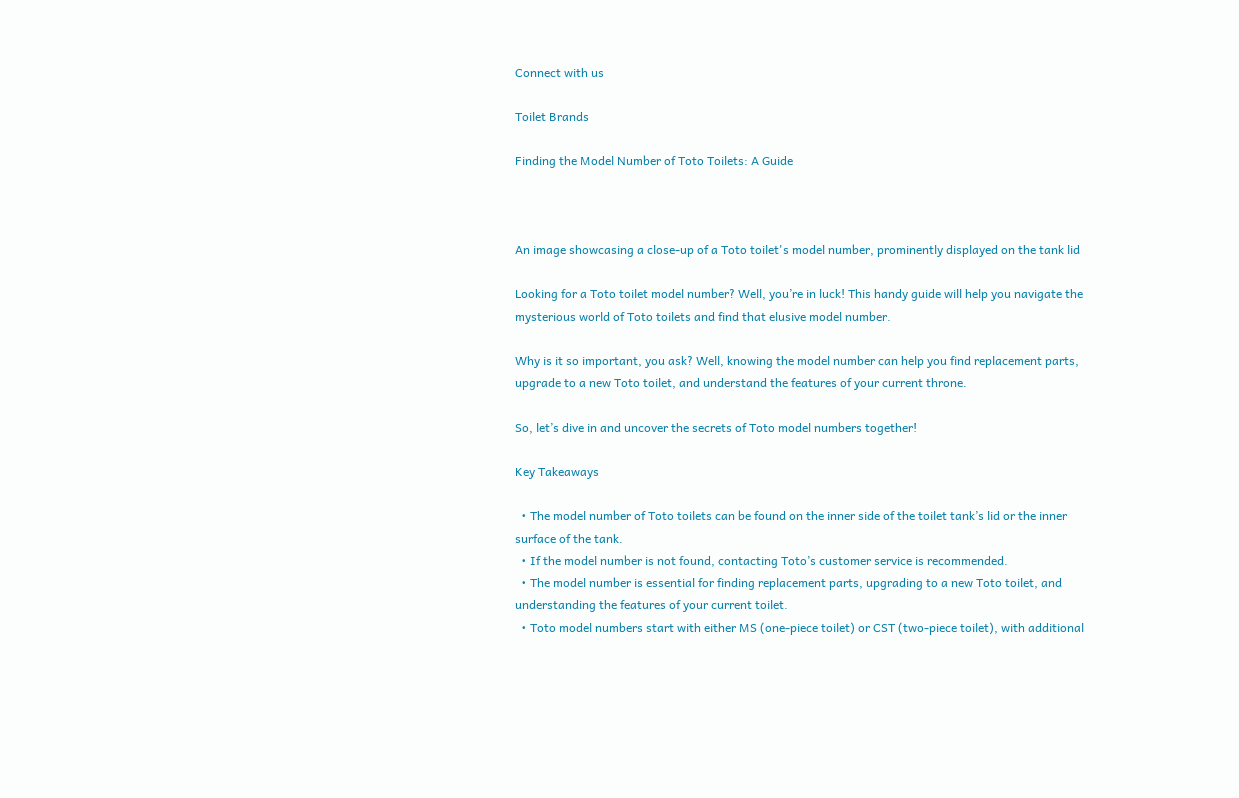Connect with us

Toilet Brands

Finding the Model Number of Toto Toilets: A Guide



An image showcasing a close-up of a Toto toilet's model number, prominently displayed on the tank lid

Looking for a Toto toilet model number? Well, you’re in luck! This handy guide will help you navigate the mysterious world of Toto toilets and find that elusive model number.

Why is it so important, you ask? Well, knowing the model number can help you find replacement parts, upgrade to a new Toto toilet, and understand the features of your current throne.

So, let’s dive in and uncover the secrets of Toto model numbers together!

Key Takeaways

  • The model number of Toto toilets can be found on the inner side of the toilet tank’s lid or the inner surface of the tank.
  • If the model number is not found, contacting Toto’s customer service is recommended.
  • The model number is essential for finding replacement parts, upgrading to a new Toto toilet, and understanding the features of your current toilet.
  • Toto model numbers start with either MS (one-piece toilet) or CST (two-piece toilet), with additional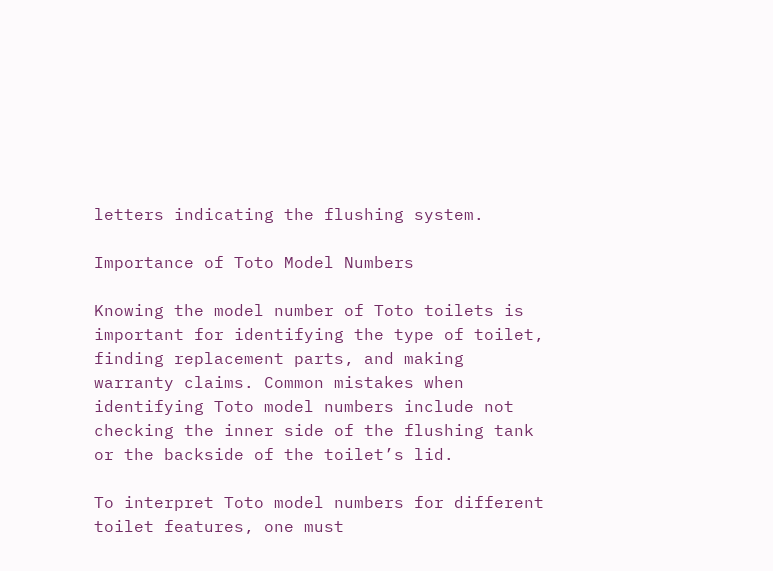letters indicating the flushing system.

Importance of Toto Model Numbers

Knowing the model number of Toto toilets is important for identifying the type of toilet, finding replacement parts, and making warranty claims. Common mistakes when identifying Toto model numbers include not checking the inner side of the flushing tank or the backside of the toilet’s lid.

To interpret Toto model numbers for different toilet features, one must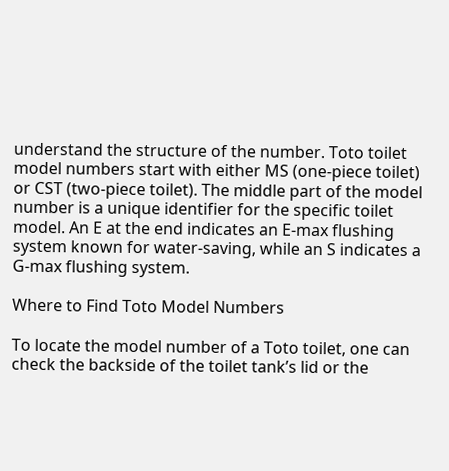understand the structure of the number. Toto toilet model numbers start with either MS (one-piece toilet) or CST (two-piece toilet). The middle part of the model number is a unique identifier for the specific toilet model. An E at the end indicates an E-max flushing system known for water-saving, while an S indicates a G-max flushing system.

Where to Find Toto Model Numbers

To locate the model number of a Toto toilet, one can check the backside of the toilet tank’s lid or the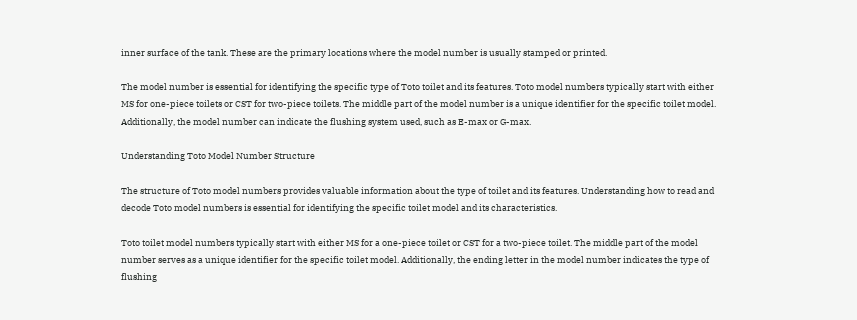inner surface of the tank. These are the primary locations where the model number is usually stamped or printed.

The model number is essential for identifying the specific type of Toto toilet and its features. Toto model numbers typically start with either MS for one-piece toilets or CST for two-piece toilets. The middle part of the model number is a unique identifier for the specific toilet model. Additionally, the model number can indicate the flushing system used, such as E-max or G-max.

Understanding Toto Model Number Structure

The structure of Toto model numbers provides valuable information about the type of toilet and its features. Understanding how to read and decode Toto model numbers is essential for identifying the specific toilet model and its characteristics.

Toto toilet model numbers typically start with either MS for a one-piece toilet or CST for a two-piece toilet. The middle part of the model number serves as a unique identifier for the specific toilet model. Additionally, the ending letter in the model number indicates the type of flushing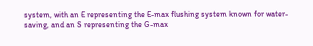system, with an E representing the E-max flushing system known for water-saving, and an S representing the G-max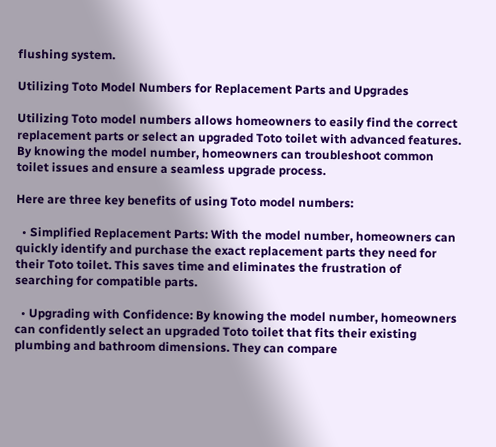flushing system.

Utilizing Toto Model Numbers for Replacement Parts and Upgrades

Utilizing Toto model numbers allows homeowners to easily find the correct replacement parts or select an upgraded Toto toilet with advanced features. By knowing the model number, homeowners can troubleshoot common toilet issues and ensure a seamless upgrade process.

Here are three key benefits of using Toto model numbers:

  • Simplified Replacement Parts: With the model number, homeowners can quickly identify and purchase the exact replacement parts they need for their Toto toilet. This saves time and eliminates the frustration of searching for compatible parts.

  • Upgrading with Confidence: By knowing the model number, homeowners can confidently select an upgraded Toto toilet that fits their existing plumbing and bathroom dimensions. They can compare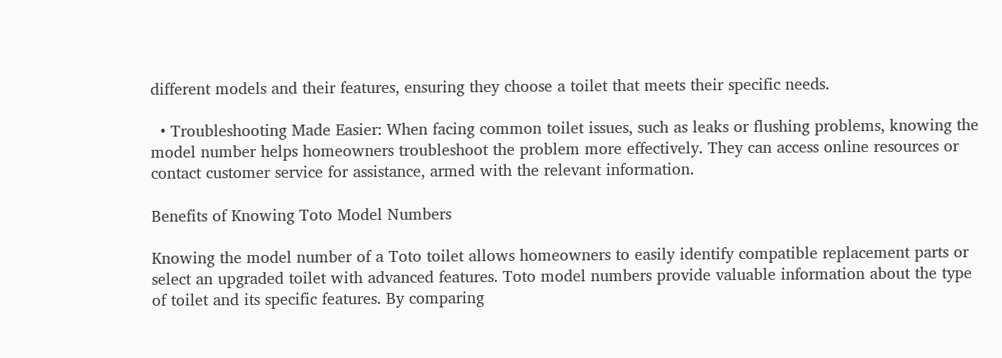different models and their features, ensuring they choose a toilet that meets their specific needs.

  • Troubleshooting Made Easier: When facing common toilet issues, such as leaks or flushing problems, knowing the model number helps homeowners troubleshoot the problem more effectively. They can access online resources or contact customer service for assistance, armed with the relevant information.

Benefits of Knowing Toto Model Numbers

Knowing the model number of a Toto toilet allows homeowners to easily identify compatible replacement parts or select an upgraded toilet with advanced features. Toto model numbers provide valuable information about the type of toilet and its specific features. By comparing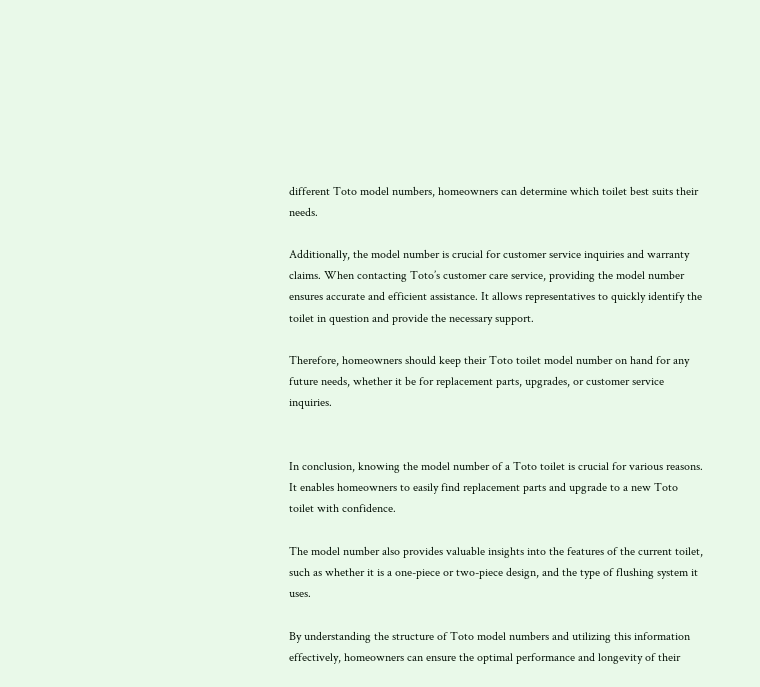different Toto model numbers, homeowners can determine which toilet best suits their needs.

Additionally, the model number is crucial for customer service inquiries and warranty claims. When contacting Toto’s customer care service, providing the model number ensures accurate and efficient assistance. It allows representatives to quickly identify the toilet in question and provide the necessary support.

Therefore, homeowners should keep their Toto toilet model number on hand for any future needs, whether it be for replacement parts, upgrades, or customer service inquiries.


In conclusion, knowing the model number of a Toto toilet is crucial for various reasons. It enables homeowners to easily find replacement parts and upgrade to a new Toto toilet with confidence.

The model number also provides valuable insights into the features of the current toilet, such as whether it is a one-piece or two-piece design, and the type of flushing system it uses.

By understanding the structure of Toto model numbers and utilizing this information effectively, homeowners can ensure the optimal performance and longevity of their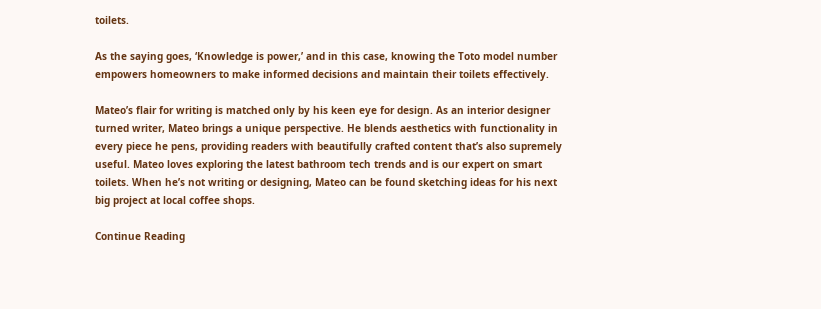toilets.

As the saying goes, ‘Knowledge is power,’ and in this case, knowing the Toto model number empowers homeowners to make informed decisions and maintain their toilets effectively.

Mateo’s flair for writing is matched only by his keen eye for design. As an interior designer turned writer, Mateo brings a unique perspective. He blends aesthetics with functionality in every piece he pens, providing readers with beautifully crafted content that’s also supremely useful. Mateo loves exploring the latest bathroom tech trends and is our expert on smart toilets. When he’s not writing or designing, Mateo can be found sketching ideas for his next big project at local coffee shops.

Continue Reading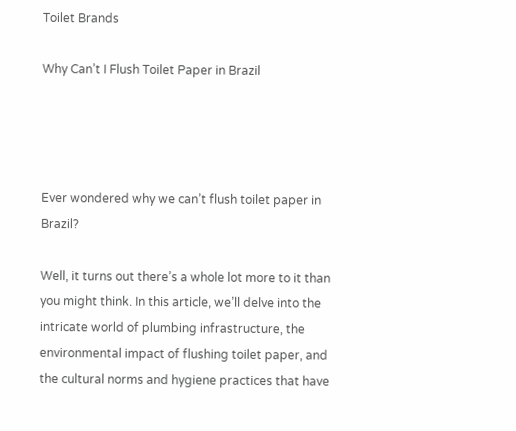Toilet Brands

Why Can’t I Flush Toilet Paper in Brazil




Ever wondered why we can’t flush toilet paper in Brazil?

Well, it turns out there’s a whole lot more to it than you might think. In this article, we’ll delve into the intricate world of plumbing infrastructure, the environmental impact of flushing toilet paper, and the cultural norms and hygiene practices that have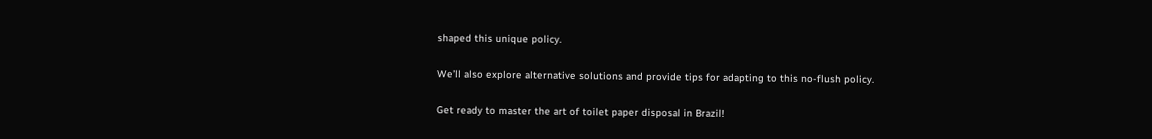shaped this unique policy.

We’ll also explore alternative solutions and provide tips for adapting to this no-flush policy.

Get ready to master the art of toilet paper disposal in Brazil!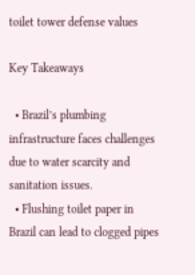toilet tower defense values

Key Takeaways

  • Brazil’s plumbing infrastructure faces challenges due to water scarcity and sanitation issues.
  • Flushing toilet paper in Brazil can lead to clogged pipes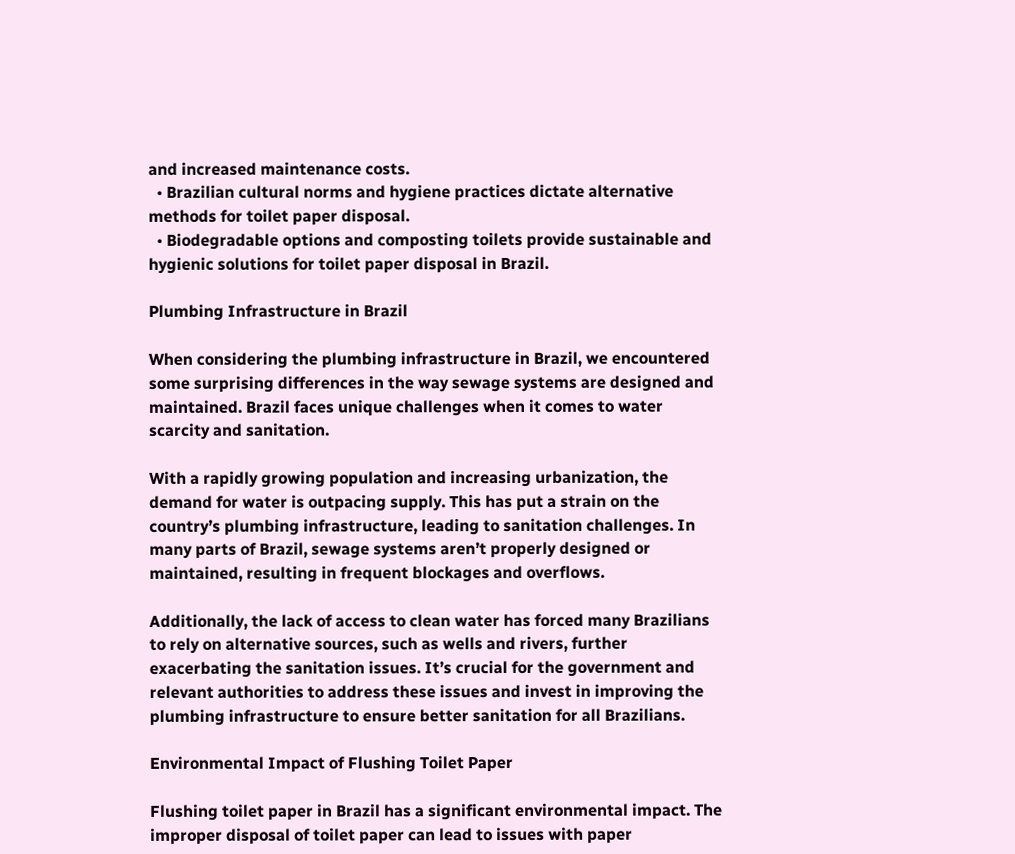and increased maintenance costs.
  • Brazilian cultural norms and hygiene practices dictate alternative methods for toilet paper disposal.
  • Biodegradable options and composting toilets provide sustainable and hygienic solutions for toilet paper disposal in Brazil.

Plumbing Infrastructure in Brazil

When considering the plumbing infrastructure in Brazil, we encountered some surprising differences in the way sewage systems are designed and maintained. Brazil faces unique challenges when it comes to water scarcity and sanitation.

With a rapidly growing population and increasing urbanization, the demand for water is outpacing supply. This has put a strain on the country’s plumbing infrastructure, leading to sanitation challenges. In many parts of Brazil, sewage systems aren’t properly designed or maintained, resulting in frequent blockages and overflows.

Additionally, the lack of access to clean water has forced many Brazilians to rely on alternative sources, such as wells and rivers, further exacerbating the sanitation issues. It’s crucial for the government and relevant authorities to address these issues and invest in improving the plumbing infrastructure to ensure better sanitation for all Brazilians.

Environmental Impact of Flushing Toilet Paper

Flushing toilet paper in Brazil has a significant environmental impact. The improper disposal of toilet paper can lead to issues with paper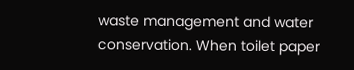waste management and water conservation. When toilet paper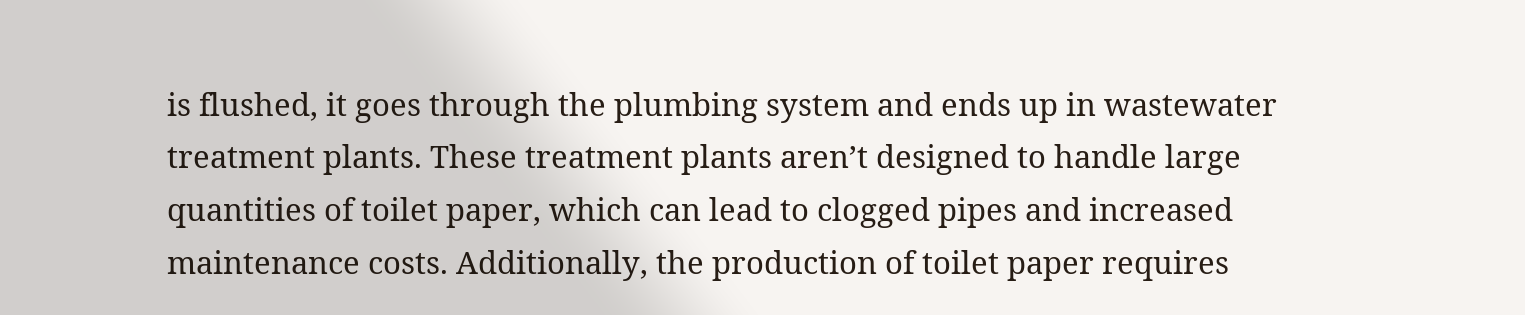is flushed, it goes through the plumbing system and ends up in wastewater treatment plants. These treatment plants aren’t designed to handle large quantities of toilet paper, which can lead to clogged pipes and increased maintenance costs. Additionally, the production of toilet paper requires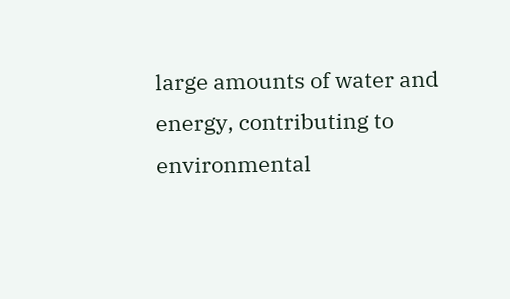large amounts of water and energy, contributing to environmental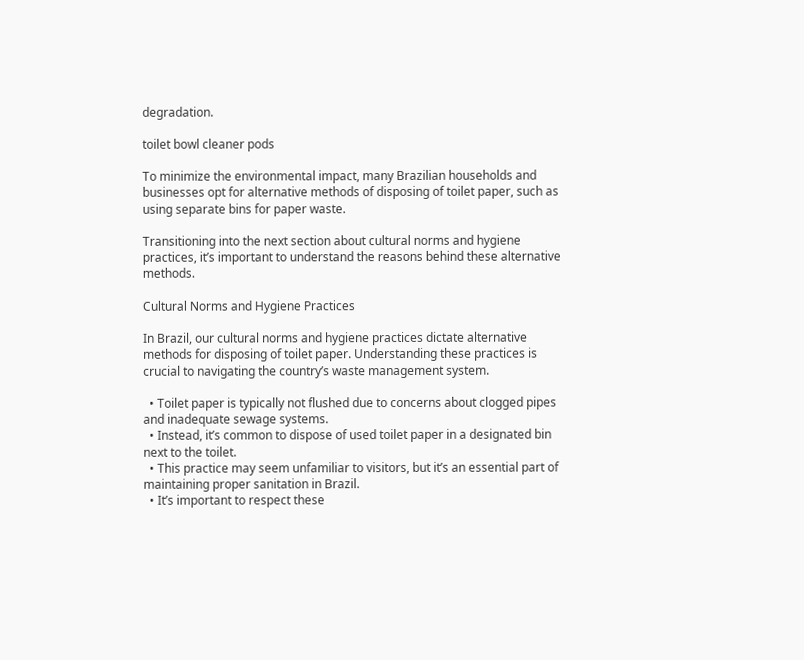degradation.

toilet bowl cleaner pods

To minimize the environmental impact, many Brazilian households and businesses opt for alternative methods of disposing of toilet paper, such as using separate bins for paper waste.

Transitioning into the next section about cultural norms and hygiene practices, it’s important to understand the reasons behind these alternative methods.

Cultural Norms and Hygiene Practices

In Brazil, our cultural norms and hygiene practices dictate alternative methods for disposing of toilet paper. Understanding these practices is crucial to navigating the country’s waste management system.

  • Toilet paper is typically not flushed due to concerns about clogged pipes and inadequate sewage systems.
  • Instead, it’s common to dispose of used toilet paper in a designated bin next to the toilet.
  • This practice may seem unfamiliar to visitors, but it’s an essential part of maintaining proper sanitation in Brazil.
  • It’s important to respect these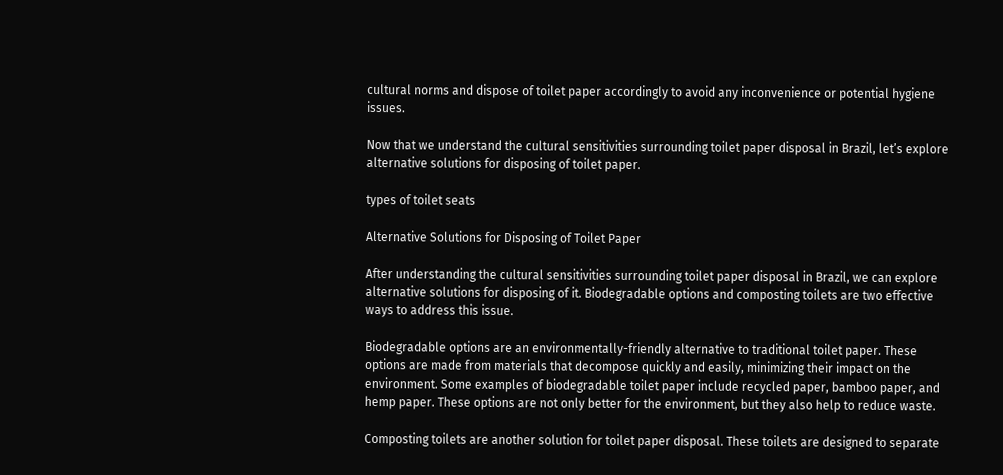cultural norms and dispose of toilet paper accordingly to avoid any inconvenience or potential hygiene issues.

Now that we understand the cultural sensitivities surrounding toilet paper disposal in Brazil, let’s explore alternative solutions for disposing of toilet paper.

types of toilet seats

Alternative Solutions for Disposing of Toilet Paper

After understanding the cultural sensitivities surrounding toilet paper disposal in Brazil, we can explore alternative solutions for disposing of it. Biodegradable options and composting toilets are two effective ways to address this issue.

Biodegradable options are an environmentally-friendly alternative to traditional toilet paper. These options are made from materials that decompose quickly and easily, minimizing their impact on the environment. Some examples of biodegradable toilet paper include recycled paper, bamboo paper, and hemp paper. These options are not only better for the environment, but they also help to reduce waste.

Composting toilets are another solution for toilet paper disposal. These toilets are designed to separate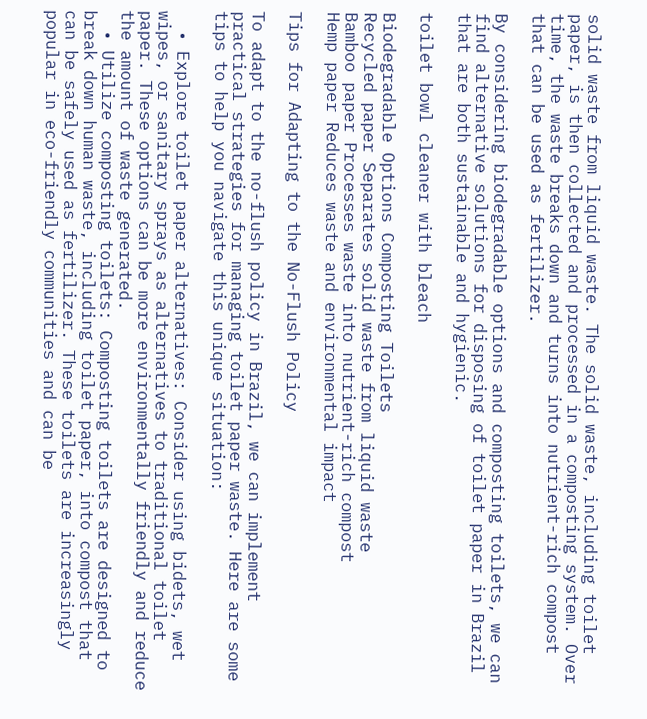solid waste from liquid waste. The solid waste, including toilet paper, is then collected and processed in a composting system. Over time, the waste breaks down and turns into nutrient-rich compost that can be used as fertilizer.

By considering biodegradable options and composting toilets, we can find alternative solutions for disposing of toilet paper in Brazil that are both sustainable and hygienic.

toilet bowl cleaner with bleach

Biodegradable Options Composting Toilets
Recycled paper Separates solid waste from liquid waste
Bamboo paper Processes waste into nutrient-rich compost
Hemp paper Reduces waste and environmental impact

Tips for Adapting to the No-Flush Policy

To adapt to the no-flush policy in Brazil, we can implement practical strategies for managing toilet paper waste. Here are some tips to help you navigate this unique situation:

  • Explore toilet paper alternatives: Consider using bidets, wet wipes, or sanitary sprays as alternatives to traditional toilet paper. These options can be more environmentally friendly and reduce the amount of waste generated.
  • Utilize composting toilets: Composting toilets are designed to break down human waste, including toilet paper, into compost that can be safely used as fertilizer. These toilets are increasingly popular in eco-friendly communities and can be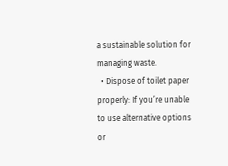a sustainable solution for managing waste.
  • Dispose of toilet paper properly: If you’re unable to use alternative options or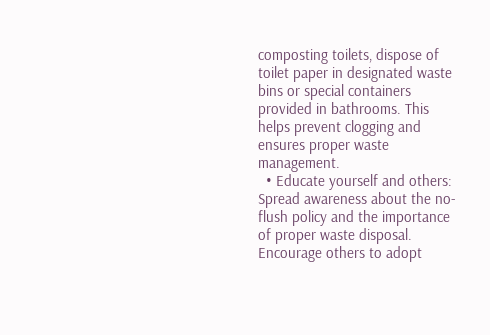composting toilets, dispose of toilet paper in designated waste bins or special containers provided in bathrooms. This helps prevent clogging and ensures proper waste management.
  • Educate yourself and others: Spread awareness about the no-flush policy and the importance of proper waste disposal. Encourage others to adopt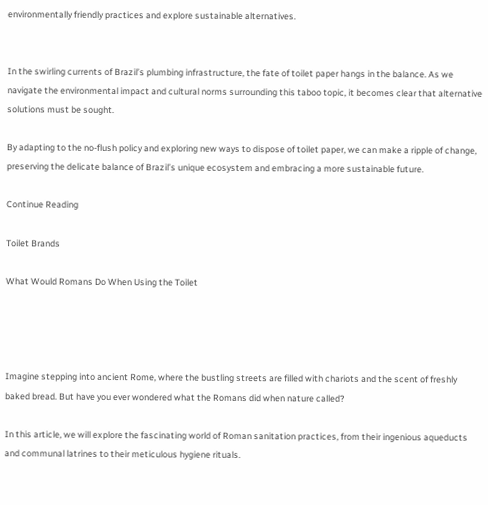environmentally friendly practices and explore sustainable alternatives.


In the swirling currents of Brazil’s plumbing infrastructure, the fate of toilet paper hangs in the balance. As we navigate the environmental impact and cultural norms surrounding this taboo topic, it becomes clear that alternative solutions must be sought.

By adapting to the no-flush policy and exploring new ways to dispose of toilet paper, we can make a ripple of change, preserving the delicate balance of Brazil’s unique ecosystem and embracing a more sustainable future.

Continue Reading

Toilet Brands

What Would Romans Do When Using the Toilet




Imagine stepping into ancient Rome, where the bustling streets are filled with chariots and the scent of freshly baked bread. But have you ever wondered what the Romans did when nature called?

In this article, we will explore the fascinating world of Roman sanitation practices, from their ingenious aqueducts and communal latrines to their meticulous hygiene rituals.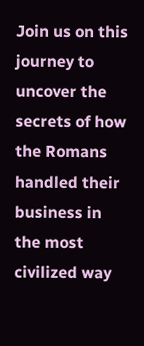Join us on this journey to uncover the secrets of how the Romans handled their business in the most civilized way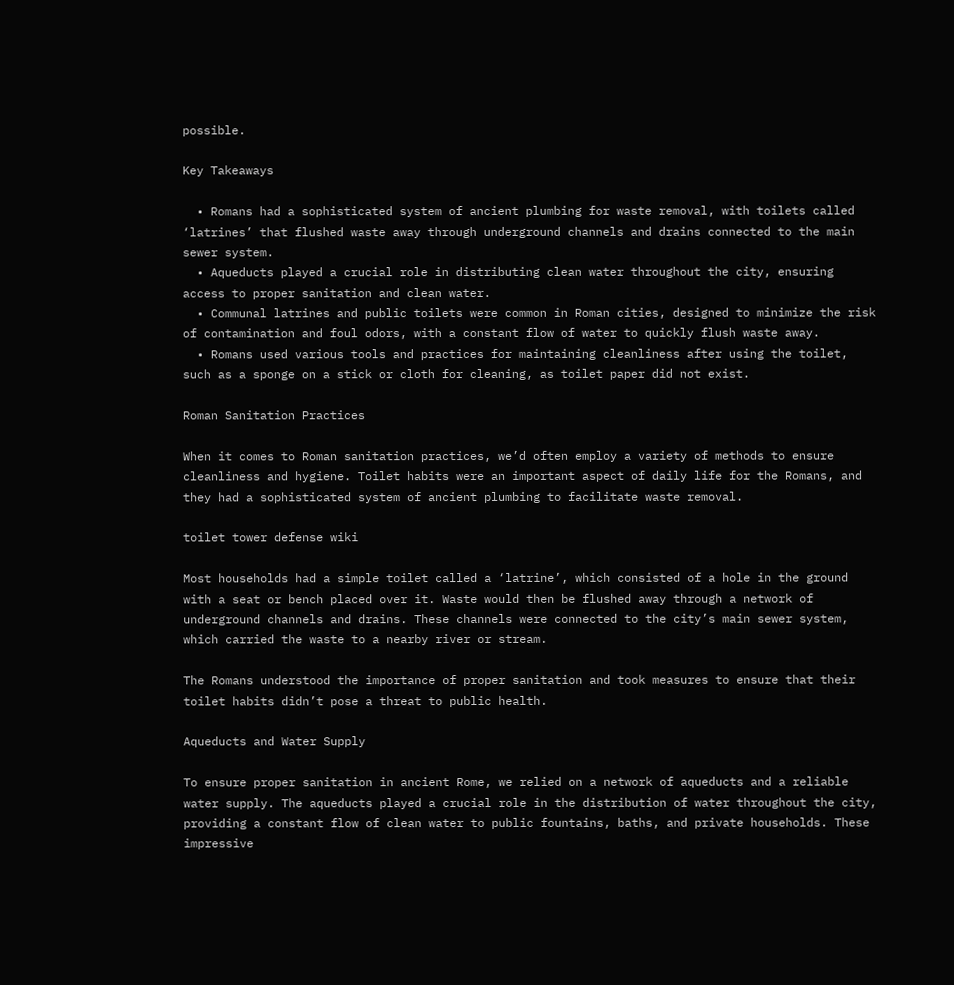possible.

Key Takeaways

  • Romans had a sophisticated system of ancient plumbing for waste removal, with toilets called ‘latrines’ that flushed waste away through underground channels and drains connected to the main sewer system.
  • Aqueducts played a crucial role in distributing clean water throughout the city, ensuring access to proper sanitation and clean water.
  • Communal latrines and public toilets were common in Roman cities, designed to minimize the risk of contamination and foul odors, with a constant flow of water to quickly flush waste away.
  • Romans used various tools and practices for maintaining cleanliness after using the toilet, such as a sponge on a stick or cloth for cleaning, as toilet paper did not exist.

Roman Sanitation Practices

When it comes to Roman sanitation practices, we’d often employ a variety of methods to ensure cleanliness and hygiene. Toilet habits were an important aspect of daily life for the Romans, and they had a sophisticated system of ancient plumbing to facilitate waste removal.

toilet tower defense wiki

Most households had a simple toilet called a ‘latrine’, which consisted of a hole in the ground with a seat or bench placed over it. Waste would then be flushed away through a network of underground channels and drains. These channels were connected to the city’s main sewer system, which carried the waste to a nearby river or stream.

The Romans understood the importance of proper sanitation and took measures to ensure that their toilet habits didn’t pose a threat to public health.

Aqueducts and Water Supply

To ensure proper sanitation in ancient Rome, we relied on a network of aqueducts and a reliable water supply. The aqueducts played a crucial role in the distribution of water throughout the city, providing a constant flow of clean water to public fountains, baths, and private households. These impressive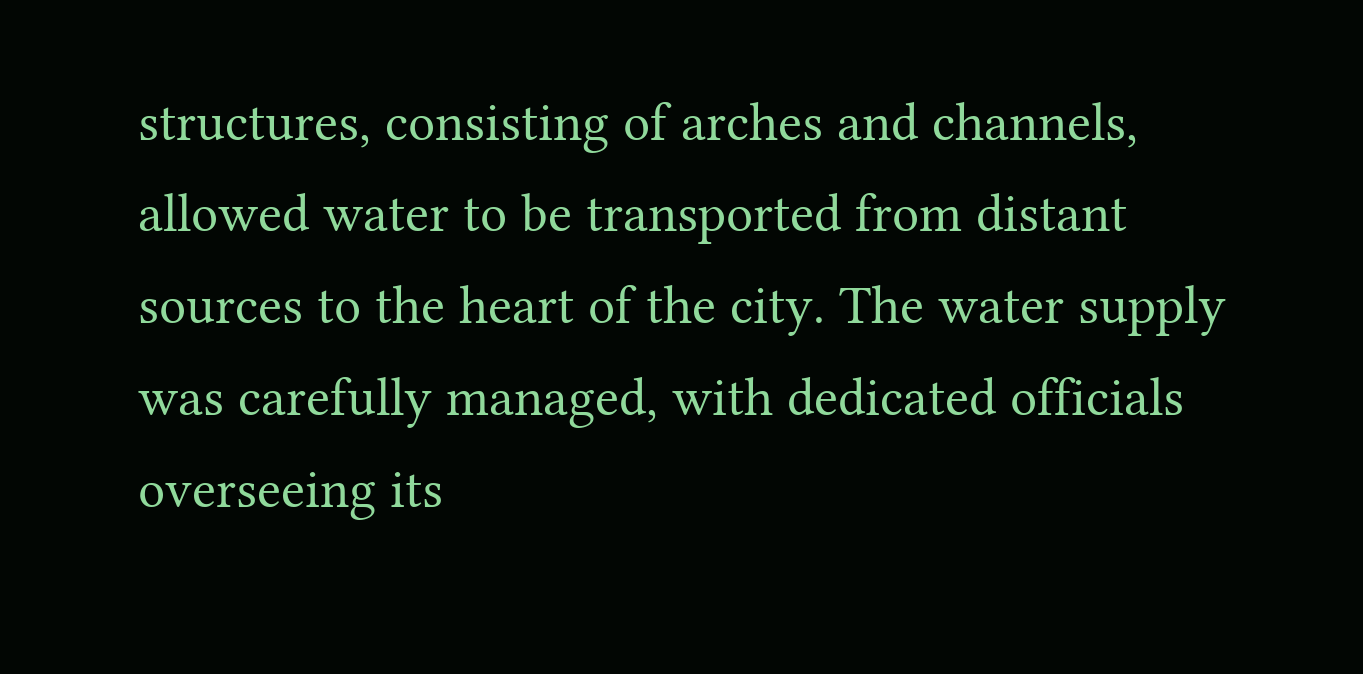structures, consisting of arches and channels, allowed water to be transported from distant sources to the heart of the city. The water supply was carefully managed, with dedicated officials overseeing its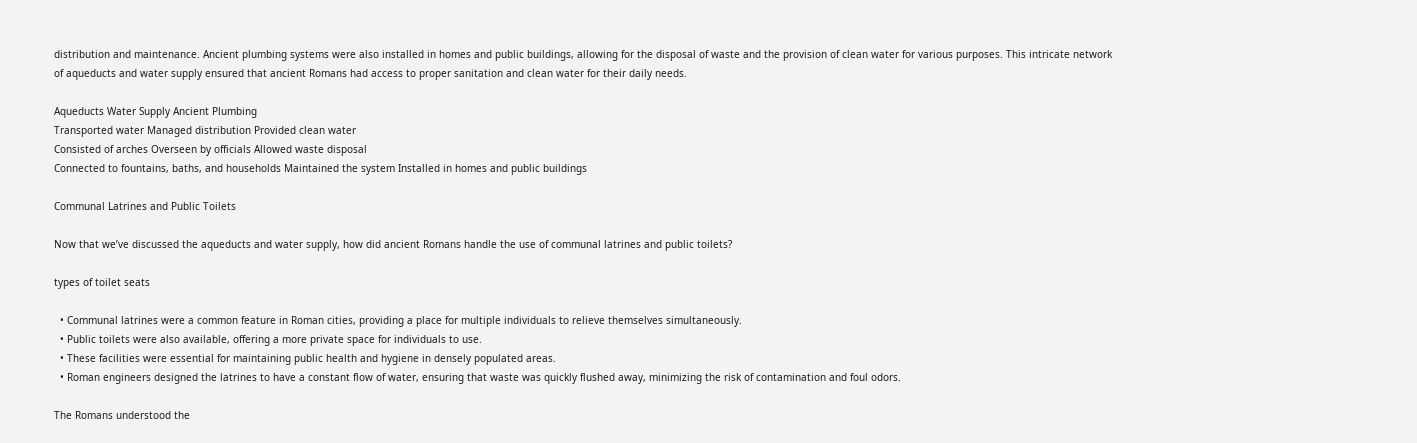distribution and maintenance. Ancient plumbing systems were also installed in homes and public buildings, allowing for the disposal of waste and the provision of clean water for various purposes. This intricate network of aqueducts and water supply ensured that ancient Romans had access to proper sanitation and clean water for their daily needs.

Aqueducts Water Supply Ancient Plumbing
Transported water Managed distribution Provided clean water
Consisted of arches Overseen by officials Allowed waste disposal
Connected to fountains, baths, and households Maintained the system Installed in homes and public buildings

Communal Latrines and Public Toilets

Now that we’ve discussed the aqueducts and water supply, how did ancient Romans handle the use of communal latrines and public toilets?

types of toilet seats

  • Communal latrines were a common feature in Roman cities, providing a place for multiple individuals to relieve themselves simultaneously.
  • Public toilets were also available, offering a more private space for individuals to use.
  • These facilities were essential for maintaining public health and hygiene in densely populated areas.
  • Roman engineers designed the latrines to have a constant flow of water, ensuring that waste was quickly flushed away, minimizing the risk of contamination and foul odors.

The Romans understood the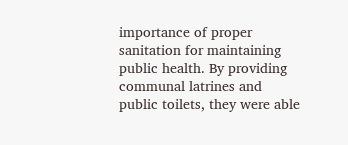importance of proper sanitation for maintaining public health. By providing communal latrines and public toilets, they were able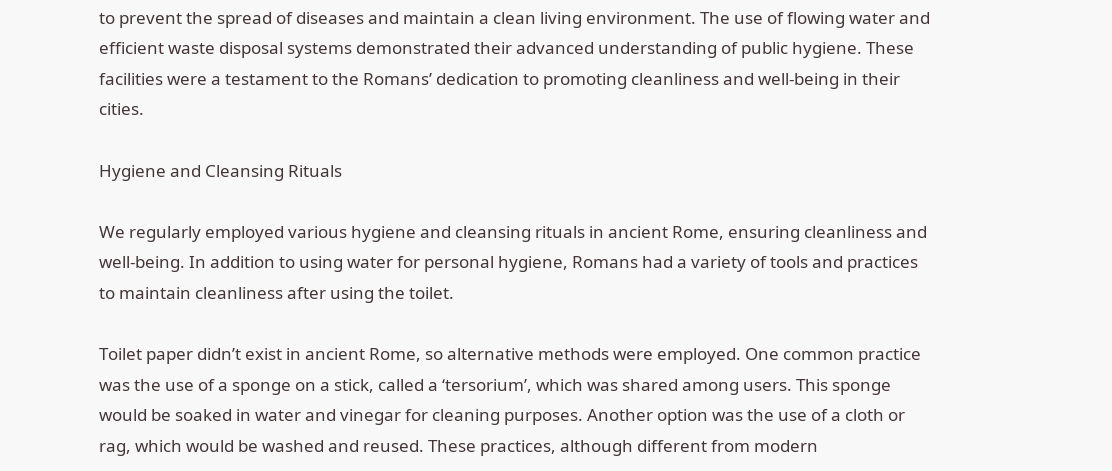to prevent the spread of diseases and maintain a clean living environment. The use of flowing water and efficient waste disposal systems demonstrated their advanced understanding of public hygiene. These facilities were a testament to the Romans’ dedication to promoting cleanliness and well-being in their cities.

Hygiene and Cleansing Rituals

We regularly employed various hygiene and cleansing rituals in ancient Rome, ensuring cleanliness and well-being. In addition to using water for personal hygiene, Romans had a variety of tools and practices to maintain cleanliness after using the toilet.

Toilet paper didn’t exist in ancient Rome, so alternative methods were employed. One common practice was the use of a sponge on a stick, called a ‘tersorium’, which was shared among users. This sponge would be soaked in water and vinegar for cleaning purposes. Another option was the use of a cloth or rag, which would be washed and reused. These practices, although different from modern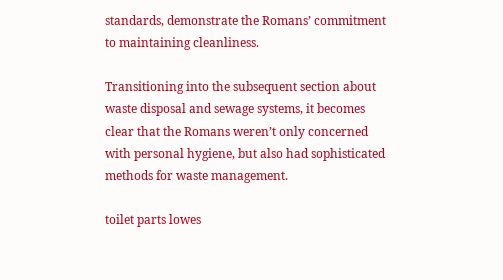standards, demonstrate the Romans’ commitment to maintaining cleanliness.

Transitioning into the subsequent section about waste disposal and sewage systems, it becomes clear that the Romans weren’t only concerned with personal hygiene, but also had sophisticated methods for waste management.

toilet parts lowes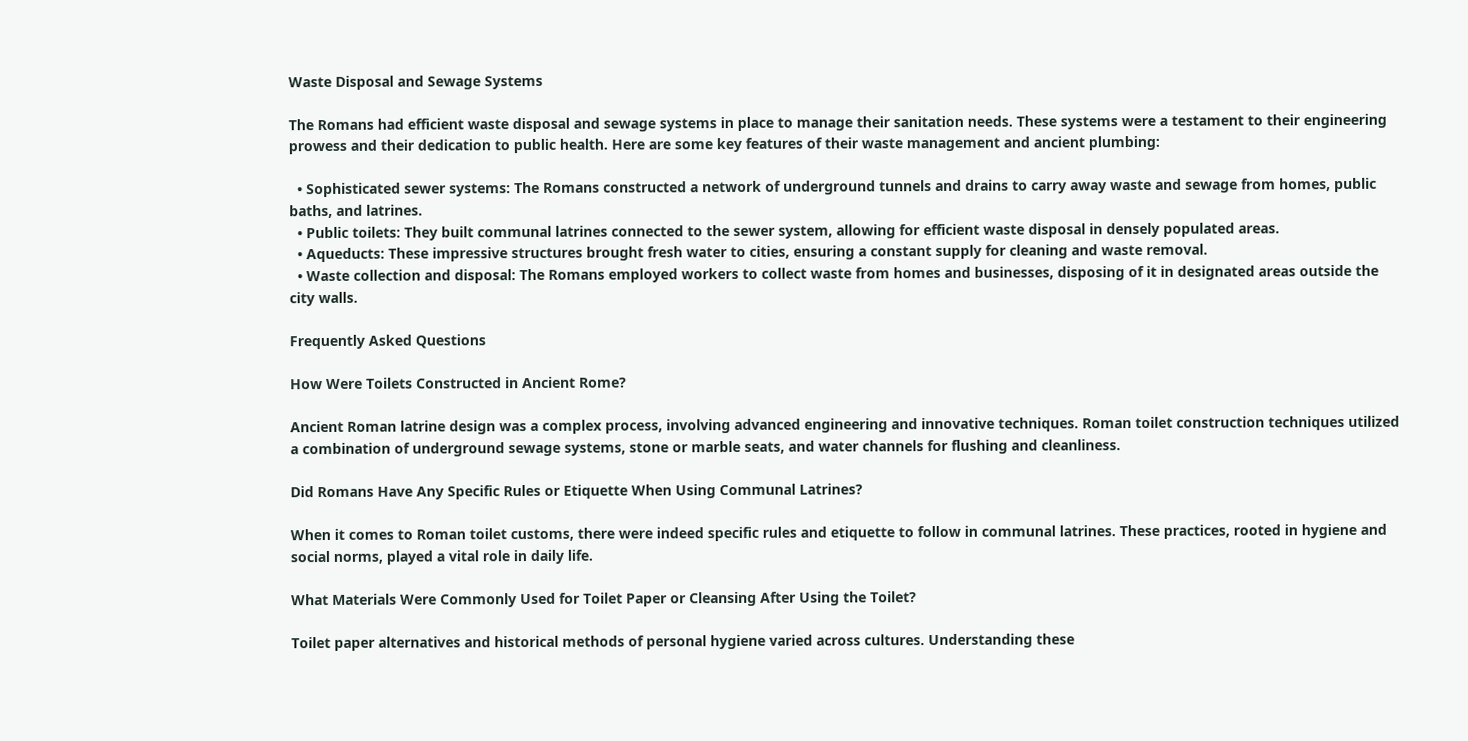Waste Disposal and Sewage Systems

The Romans had efficient waste disposal and sewage systems in place to manage their sanitation needs. These systems were a testament to their engineering prowess and their dedication to public health. Here are some key features of their waste management and ancient plumbing:

  • Sophisticated sewer systems: The Romans constructed a network of underground tunnels and drains to carry away waste and sewage from homes, public baths, and latrines.
  • Public toilets: They built communal latrines connected to the sewer system, allowing for efficient waste disposal in densely populated areas.
  • Aqueducts: These impressive structures brought fresh water to cities, ensuring a constant supply for cleaning and waste removal.
  • Waste collection and disposal: The Romans employed workers to collect waste from homes and businesses, disposing of it in designated areas outside the city walls.

Frequently Asked Questions

How Were Toilets Constructed in Ancient Rome?

Ancient Roman latrine design was a complex process, involving advanced engineering and innovative techniques. Roman toilet construction techniques utilized a combination of underground sewage systems, stone or marble seats, and water channels for flushing and cleanliness.

Did Romans Have Any Specific Rules or Etiquette When Using Communal Latrines?

When it comes to Roman toilet customs, there were indeed specific rules and etiquette to follow in communal latrines. These practices, rooted in hygiene and social norms, played a vital role in daily life.

What Materials Were Commonly Used for Toilet Paper or Cleansing After Using the Toilet?

Toilet paper alternatives and historical methods of personal hygiene varied across cultures. Understanding these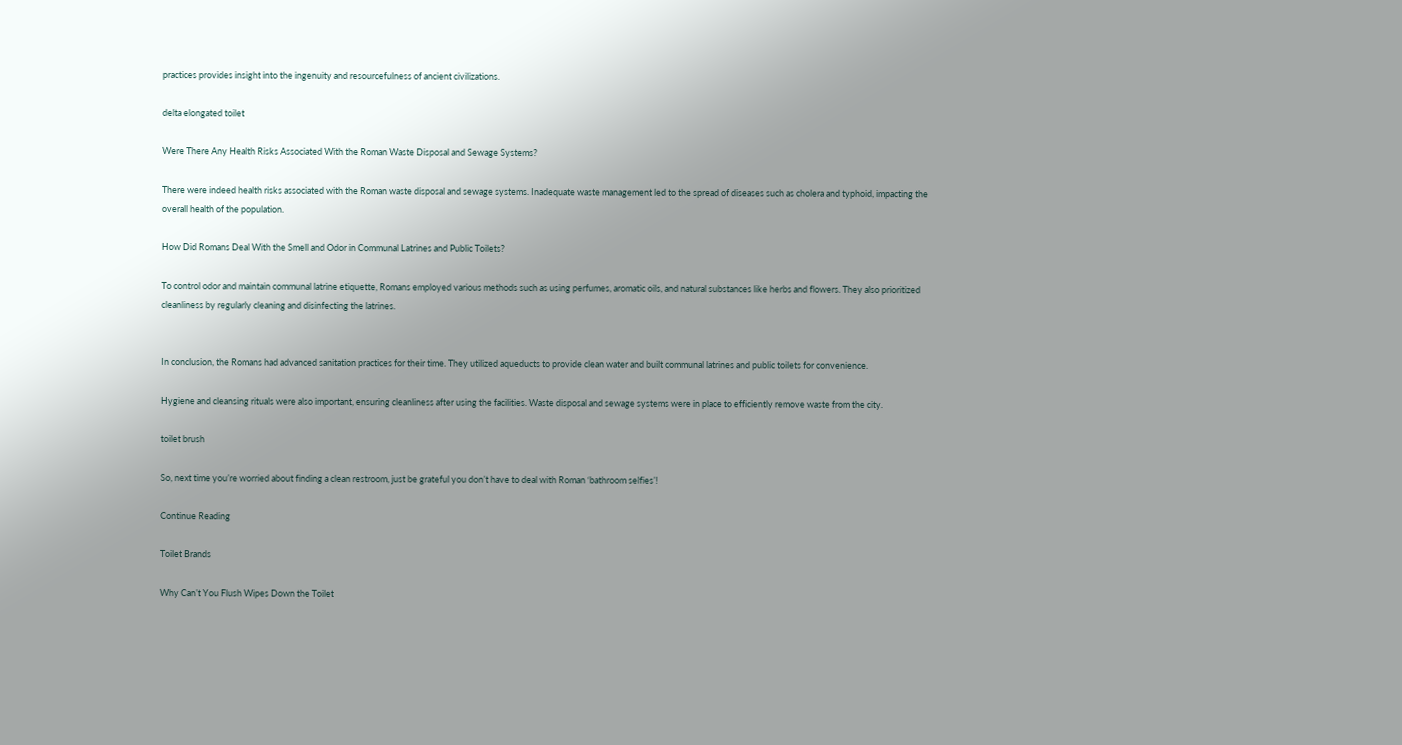practices provides insight into the ingenuity and resourcefulness of ancient civilizations.

delta elongated toilet

Were There Any Health Risks Associated With the Roman Waste Disposal and Sewage Systems?

There were indeed health risks associated with the Roman waste disposal and sewage systems. Inadequate waste management led to the spread of diseases such as cholera and typhoid, impacting the overall health of the population.

How Did Romans Deal With the Smell and Odor in Communal Latrines and Public Toilets?

To control odor and maintain communal latrine etiquette, Romans employed various methods such as using perfumes, aromatic oils, and natural substances like herbs and flowers. They also prioritized cleanliness by regularly cleaning and disinfecting the latrines.


In conclusion, the Romans had advanced sanitation practices for their time. They utilized aqueducts to provide clean water and built communal latrines and public toilets for convenience.

Hygiene and cleansing rituals were also important, ensuring cleanliness after using the facilities. Waste disposal and sewage systems were in place to efficiently remove waste from the city.

toilet brush

So, next time you’re worried about finding a clean restroom, just be grateful you don’t have to deal with Roman ‘bathroom selfies’!

Continue Reading

Toilet Brands

Why Can’t You Flush Wipes Down the Toilet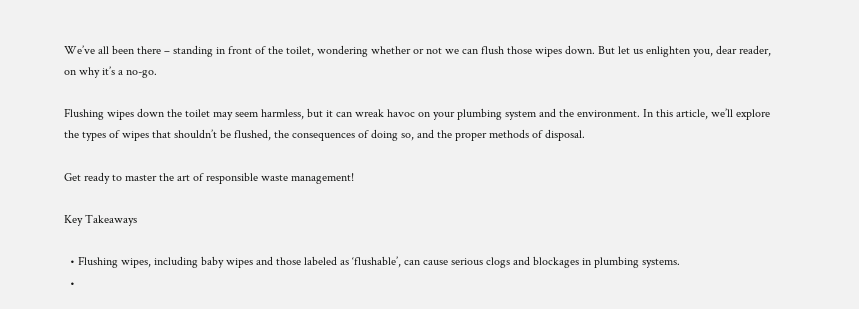We’ve all been there – standing in front of the toilet, wondering whether or not we can flush those wipes down. But let us enlighten you, dear reader, on why it’s a no-go.

Flushing wipes down the toilet may seem harmless, but it can wreak havoc on your plumbing system and the environment. In this article, we’ll explore the types of wipes that shouldn’t be flushed, the consequences of doing so, and the proper methods of disposal.

Get ready to master the art of responsible waste management!

Key Takeaways

  • Flushing wipes, including baby wipes and those labeled as ‘flushable’, can cause serious clogs and blockages in plumbing systems.
  •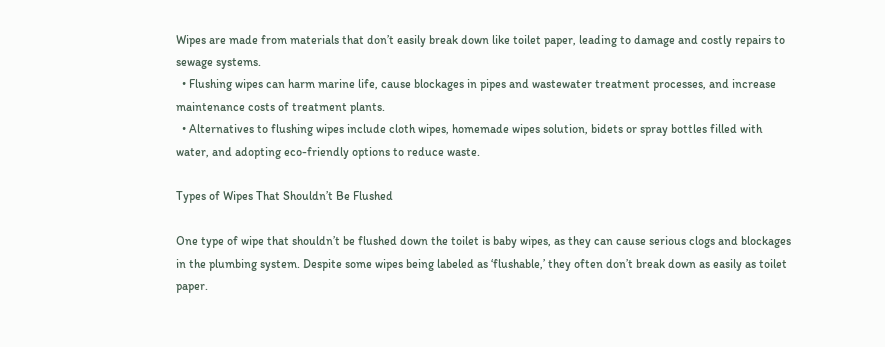Wipes are made from materials that don’t easily break down like toilet paper, leading to damage and costly repairs to sewage systems.
  • Flushing wipes can harm marine life, cause blockages in pipes and wastewater treatment processes, and increase maintenance costs of treatment plants.
  • Alternatives to flushing wipes include cloth wipes, homemade wipes solution, bidets or spray bottles filled with water, and adopting eco-friendly options to reduce waste.

Types of Wipes That Shouldn’t Be Flushed

One type of wipe that shouldn’t be flushed down the toilet is baby wipes, as they can cause serious clogs and blockages in the plumbing system. Despite some wipes being labeled as ‘flushable,’ they often don’t break down as easily as toilet paper.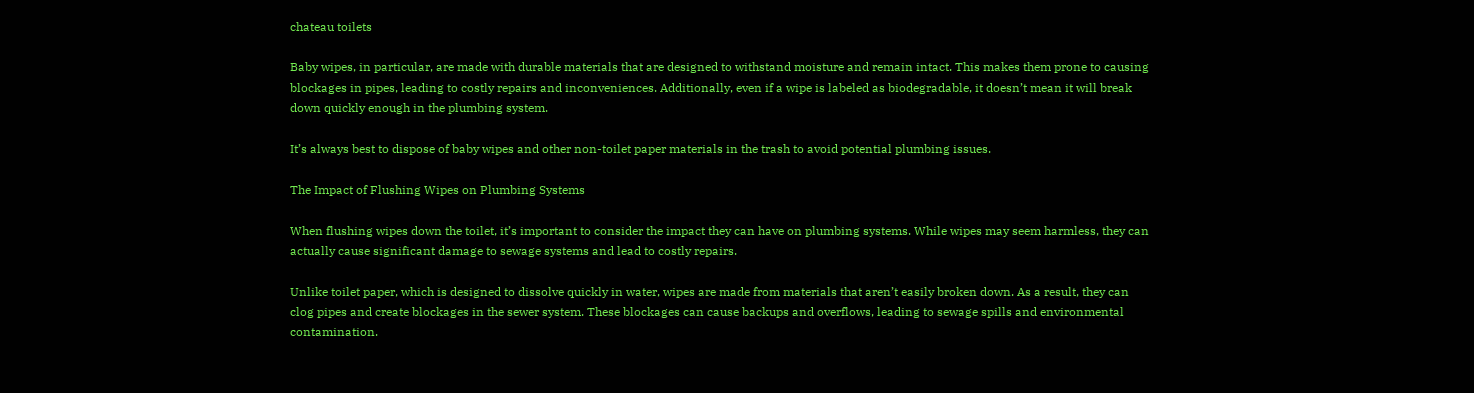chateau toilets

Baby wipes, in particular, are made with durable materials that are designed to withstand moisture and remain intact. This makes them prone to causing blockages in pipes, leading to costly repairs and inconveniences. Additionally, even if a wipe is labeled as biodegradable, it doesn’t mean it will break down quickly enough in the plumbing system.

It’s always best to dispose of baby wipes and other non-toilet paper materials in the trash to avoid potential plumbing issues.

The Impact of Flushing Wipes on Plumbing Systems

When flushing wipes down the toilet, it’s important to consider the impact they can have on plumbing systems. While wipes may seem harmless, they can actually cause significant damage to sewage systems and lead to costly repairs.

Unlike toilet paper, which is designed to dissolve quickly in water, wipes are made from materials that aren’t easily broken down. As a result, they can clog pipes and create blockages in the sewer system. These blockages can cause backups and overflows, leading to sewage spills and environmental contamination.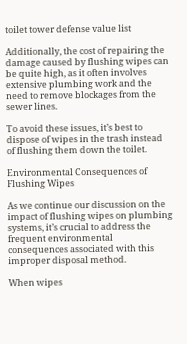toilet tower defense value list

Additionally, the cost of repairing the damage caused by flushing wipes can be quite high, as it often involves extensive plumbing work and the need to remove blockages from the sewer lines.

To avoid these issues, it’s best to dispose of wipes in the trash instead of flushing them down the toilet.

Environmental Consequences of Flushing Wipes

As we continue our discussion on the impact of flushing wipes on plumbing systems, it’s crucial to address the frequent environmental consequences associated with this improper disposal method.

When wipes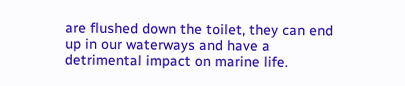are flushed down the toilet, they can end up in our waterways and have a detrimental impact on marine life.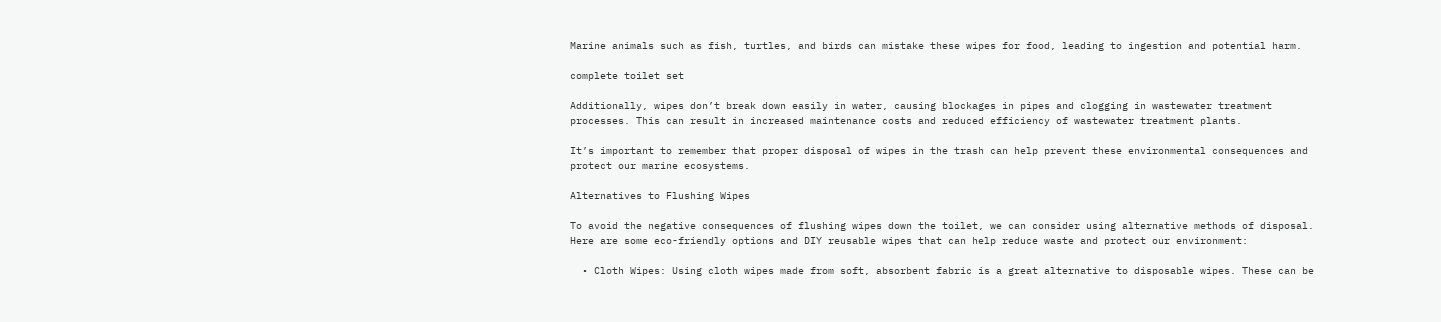Marine animals such as fish, turtles, and birds can mistake these wipes for food, leading to ingestion and potential harm.

complete toilet set

Additionally, wipes don’t break down easily in water, causing blockages in pipes and clogging in wastewater treatment processes. This can result in increased maintenance costs and reduced efficiency of wastewater treatment plants.

It’s important to remember that proper disposal of wipes in the trash can help prevent these environmental consequences and protect our marine ecosystems.

Alternatives to Flushing Wipes

To avoid the negative consequences of flushing wipes down the toilet, we can consider using alternative methods of disposal. Here are some eco-friendly options and DIY reusable wipes that can help reduce waste and protect our environment:

  • Cloth Wipes: Using cloth wipes made from soft, absorbent fabric is a great alternative to disposable wipes. These can be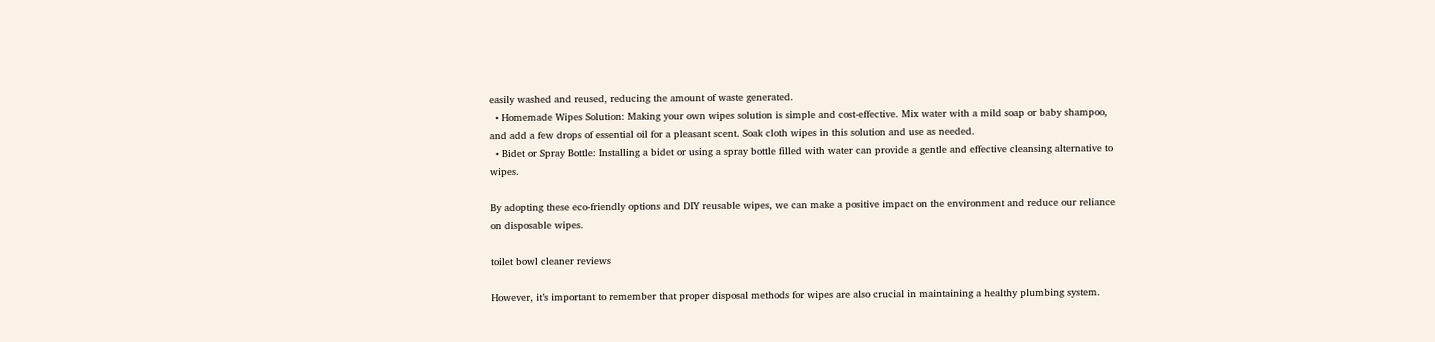easily washed and reused, reducing the amount of waste generated.
  • Homemade Wipes Solution: Making your own wipes solution is simple and cost-effective. Mix water with a mild soap or baby shampoo, and add a few drops of essential oil for a pleasant scent. Soak cloth wipes in this solution and use as needed.
  • Bidet or Spray Bottle: Installing a bidet or using a spray bottle filled with water can provide a gentle and effective cleansing alternative to wipes.

By adopting these eco-friendly options and DIY reusable wipes, we can make a positive impact on the environment and reduce our reliance on disposable wipes.

toilet bowl cleaner reviews

However, it’s important to remember that proper disposal methods for wipes are also crucial in maintaining a healthy plumbing system.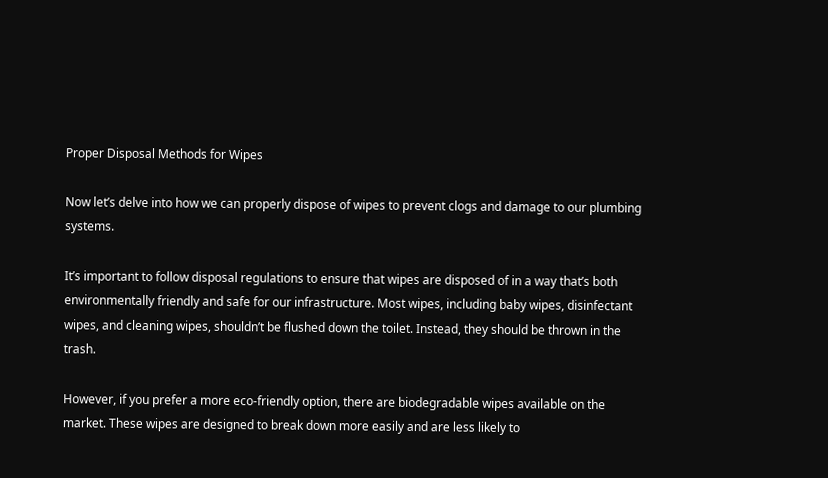Proper Disposal Methods for Wipes

Now let’s delve into how we can properly dispose of wipes to prevent clogs and damage to our plumbing systems.

It’s important to follow disposal regulations to ensure that wipes are disposed of in a way that’s both environmentally friendly and safe for our infrastructure. Most wipes, including baby wipes, disinfectant wipes, and cleaning wipes, shouldn’t be flushed down the toilet. Instead, they should be thrown in the trash.

However, if you prefer a more eco-friendly option, there are biodegradable wipes available on the market. These wipes are designed to break down more easily and are less likely to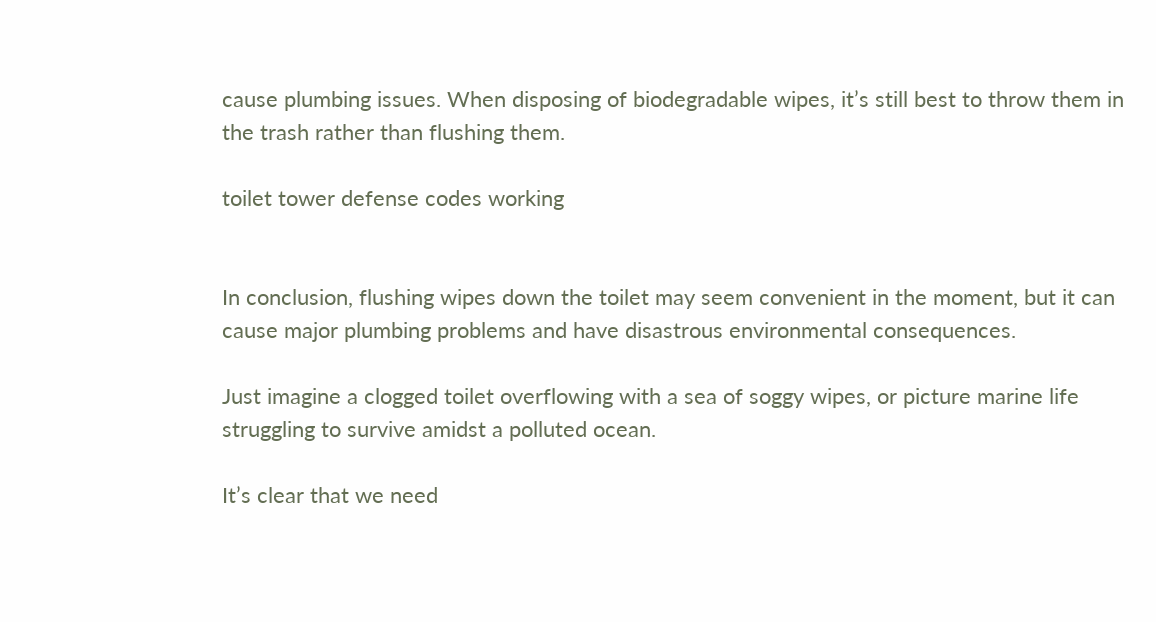cause plumbing issues. When disposing of biodegradable wipes, it’s still best to throw them in the trash rather than flushing them.

toilet tower defense codes working


In conclusion, flushing wipes down the toilet may seem convenient in the moment, but it can cause major plumbing problems and have disastrous environmental consequences.

Just imagine a clogged toilet overflowing with a sea of soggy wipes, or picture marine life struggling to survive amidst a polluted ocean.

It’s clear that we need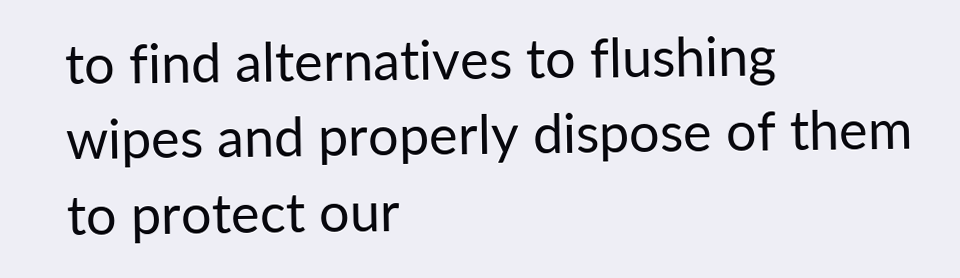to find alternatives to flushing wipes and properly dispose of them to protect our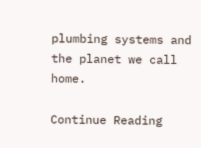plumbing systems and the planet we call home.

Continue Reading